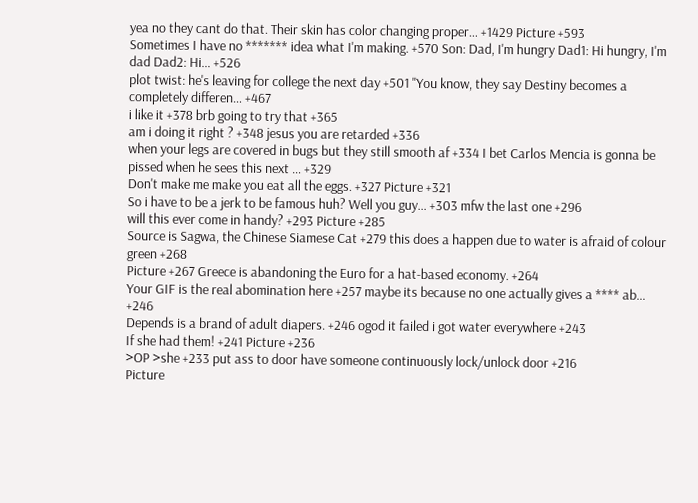yea no they cant do that. Their skin has color changing proper… +1429 Picture +593
Sometimes I have no ******* idea what I'm making. +570 Son: Dad, I'm hungry Dad1: Hi hungry, I'm dad Dad2: Hi… +526
plot twist: he's leaving for college the next day +501 "You know, they say Destiny becomes a completely differen… +467
i like it +378 brb going to try that +365
am i doing it right ? +348 jesus you are retarded +336
when your legs are covered in bugs but they still smooth af +334 I bet Carlos Mencia is gonna be pissed when he sees this next … +329
Don't make me make you eat all the eggs. +327 Picture +321
So i have to be a jerk to be famous huh? Well you guy… +303 mfw the last one +296
will this ever come in handy? +293 Picture +285
Source is Sagwa, the Chinese Siamese Cat +279 this does a happen due to water is afraid of colour green +268
Picture +267 Greece is abandoning the Euro for a hat-based economy. +264
Your GIF is the real abomination here +257 maybe its because no one actually gives a **** ab… +246
Depends is a brand of adult diapers. +246 ogod it failed i got water everywhere +243
If she had them! +241 Picture +236
>OP >she +233 put ass to door have someone continuously lock/unlock door +216
Picture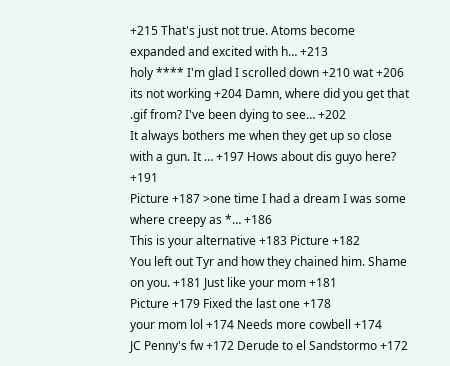+215 That's just not true. Atoms become expanded and excited with h… +213
holy **** I'm glad I scrolled down +210 wat +206
its not working +204 Damn, where did you get that .gif from? I've been dying to see… +202
It always bothers me when they get up so close with a gun. It … +197 Hows about dis guyo here? +191
Picture +187 >one time I had a dream I was some where creepy as *… +186
This is your alternative +183 Picture +182
You left out Tyr and how they chained him. Shame on you. +181 Just like your mom +181
Picture +179 Fixed the last one +178
your mom lol +174 Needs more cowbell +174
JC Penny's fw +172 Derude to el Sandstormo +172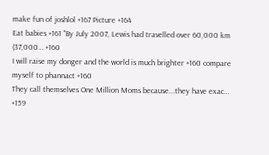make fun of joshlol +167 Picture +164
Eat babies +161 "By July 2007, Lewis had travelled over 60,000 km (37,000… +160
I will raise my donger and the world is much brighter +160 compare myself to phannact +160
They call themselves One Million Moms because...they have exac… +159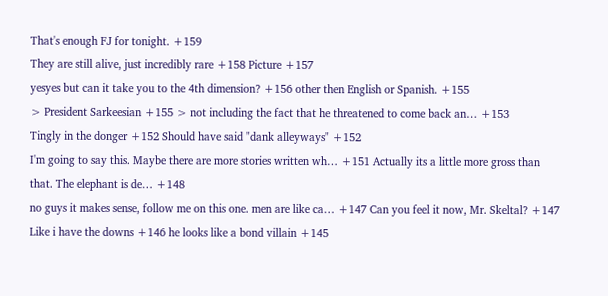That's enough FJ for tonight. +159
They are still alive, just incredibly rare +158 Picture +157
yesyes but can it take you to the 4th dimension? +156 other then English or Spanish. +155
> President Sarkeesian +155 > not including the fact that he threatened to come back an… +153
Tingly in the donger +152 Should have said "dank alleyways" +152
I'm going to say this. Maybe there are more stories written wh… +151 Actually its a little more gross than that. The elephant is de… +148
no guys it makes sense, follow me on this one. men are like ca… +147 Can you feel it now, Mr. Skeltal? +147
Like i have the downs +146 he looks like a bond villain +145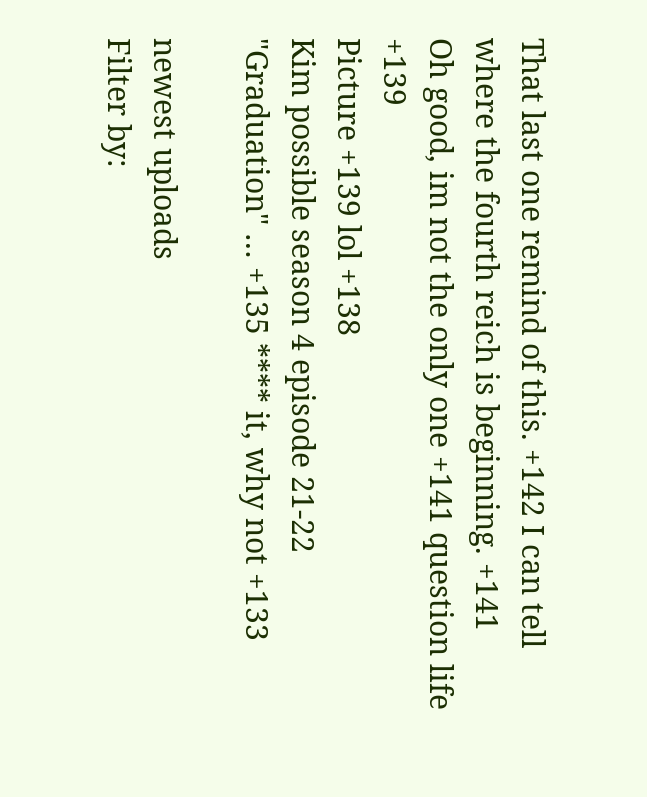That last one remind of this. +142 I can tell where the fourth reich is beginning. +141
Oh good, im not the only one +141 question life +139
Picture +139 lol +138
Kim possible season 4 episode 21-22 "Graduation" … +135 **** it, why not +133

newest uploads
Filter by: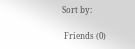Sort by:

 Friends (0)